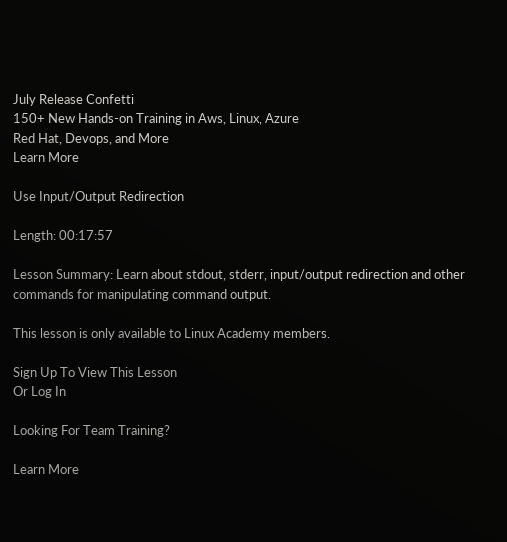July Release Confetti
150+ New Hands-on Training in Aws, Linux, Azure
Red Hat, Devops, and More
Learn More

Use Input/Output Redirection

Length: 00:17:57

Lesson Summary: Learn about stdout, stderr, input/output redirection and other commands for manipulating command output.

This lesson is only available to Linux Academy members.

Sign Up To View This Lesson
Or Log In

Looking For Team Training?

Learn More